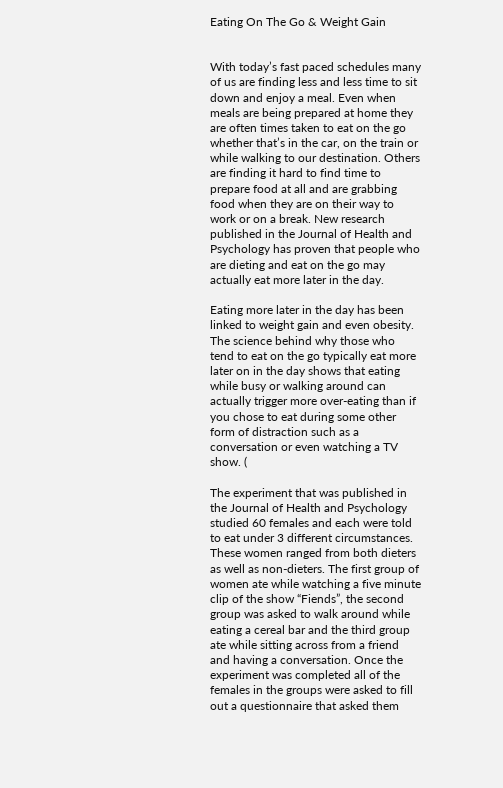Eating On The Go & Weight Gain


With today’s fast paced schedules many of us are finding less and less time to sit down and enjoy a meal. Even when meals are being prepared at home they are often times taken to eat on the go whether that’s in the car, on the train or while walking to our destination. Others are finding it hard to find time to prepare food at all and are grabbing food when they are on their way to work or on a break. New research published in the Journal of Health and Psychology has proven that people who are dieting and eat on the go may actually eat more later in the day.

Eating more later in the day has been linked to weight gain and even obesity. The science behind why those who tend to eat on the go typically eat more later on in the day shows that eating while busy or walking around can actually trigger more over-eating than if you chose to eat during some other form of distraction such as a conversation or even watching a TV show. (

The experiment that was published in the Journal of Health and Psychology studied 60 females and each were told to eat under 3 different circumstances. These women ranged from both dieters as well as non-dieters. The first group of women ate while watching a five minute clip of the show “Fiends”, the second group was asked to walk around while eating a cereal bar and the third group ate while sitting across from a friend and having a conversation. Once the experiment was completed all of the females in the groups were asked to fill out a questionnaire that asked them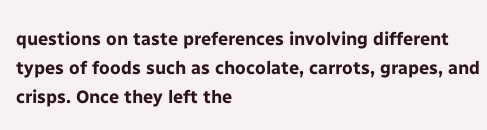questions on taste preferences involving different types of foods such as chocolate, carrots, grapes, and crisps. Once they left the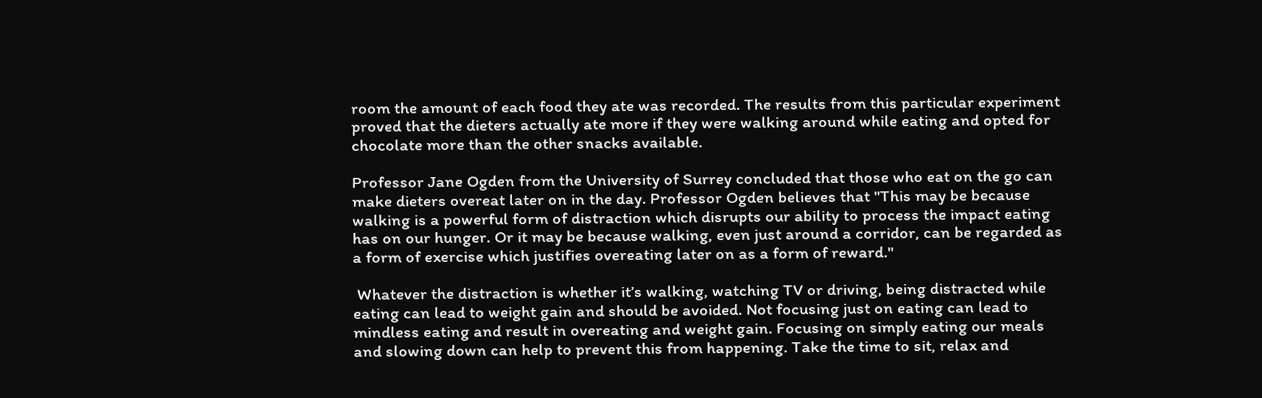room the amount of each food they ate was recorded. The results from this particular experiment proved that the dieters actually ate more if they were walking around while eating and opted for chocolate more than the other snacks available.

Professor Jane Ogden from the University of Surrey concluded that those who eat on the go can make dieters overeat later on in the day. Professor Ogden believes that "This may be because walking is a powerful form of distraction which disrupts our ability to process the impact eating has on our hunger. Or it may be because walking, even just around a corridor, can be regarded as a form of exercise which justifies overeating later on as a form of reward."

 Whatever the distraction is whether it’s walking, watching TV or driving, being distracted while eating can lead to weight gain and should be avoided. Not focusing just on eating can lead to mindless eating and result in overeating and weight gain. Focusing on simply eating our meals and slowing down can help to prevent this from happening. Take the time to sit, relax and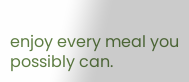enjoy every meal you possibly can.